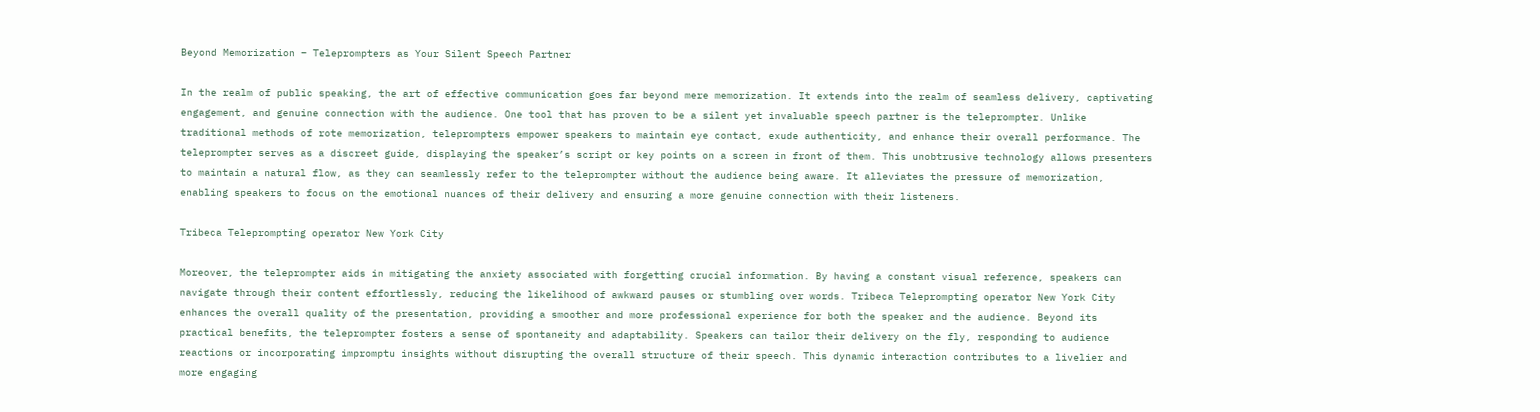Beyond Memorization – Teleprompters as Your Silent Speech Partner

In the realm of public speaking, the art of effective communication goes far beyond mere memorization. It extends into the realm of seamless delivery, captivating engagement, and genuine connection with the audience. One tool that has proven to be a silent yet invaluable speech partner is the teleprompter. Unlike traditional methods of rote memorization, teleprompters empower speakers to maintain eye contact, exude authenticity, and enhance their overall performance. The teleprompter serves as a discreet guide, displaying the speaker’s script or key points on a screen in front of them. This unobtrusive technology allows presenters to maintain a natural flow, as they can seamlessly refer to the teleprompter without the audience being aware. It alleviates the pressure of memorization, enabling speakers to focus on the emotional nuances of their delivery and ensuring a more genuine connection with their listeners.

Tribeca Teleprompting operator New York City

Moreover, the teleprompter aids in mitigating the anxiety associated with forgetting crucial information. By having a constant visual reference, speakers can navigate through their content effortlessly, reducing the likelihood of awkward pauses or stumbling over words. Tribeca Teleprompting operator New York City enhances the overall quality of the presentation, providing a smoother and more professional experience for both the speaker and the audience. Beyond its practical benefits, the teleprompter fosters a sense of spontaneity and adaptability. Speakers can tailor their delivery on the fly, responding to audience reactions or incorporating impromptu insights without disrupting the overall structure of their speech. This dynamic interaction contributes to a livelier and more engaging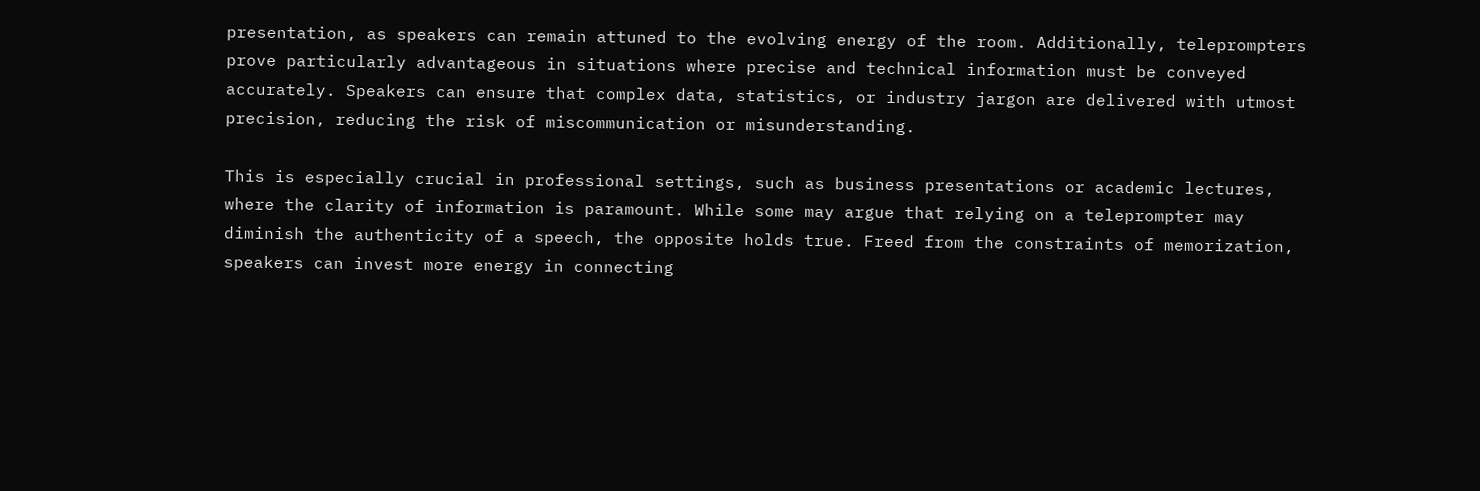presentation, as speakers can remain attuned to the evolving energy of the room. Additionally, teleprompters prove particularly advantageous in situations where precise and technical information must be conveyed accurately. Speakers can ensure that complex data, statistics, or industry jargon are delivered with utmost precision, reducing the risk of miscommunication or misunderstanding.

This is especially crucial in professional settings, such as business presentations or academic lectures, where the clarity of information is paramount. While some may argue that relying on a teleprompter may diminish the authenticity of a speech, the opposite holds true. Freed from the constraints of memorization, speakers can invest more energy in connecting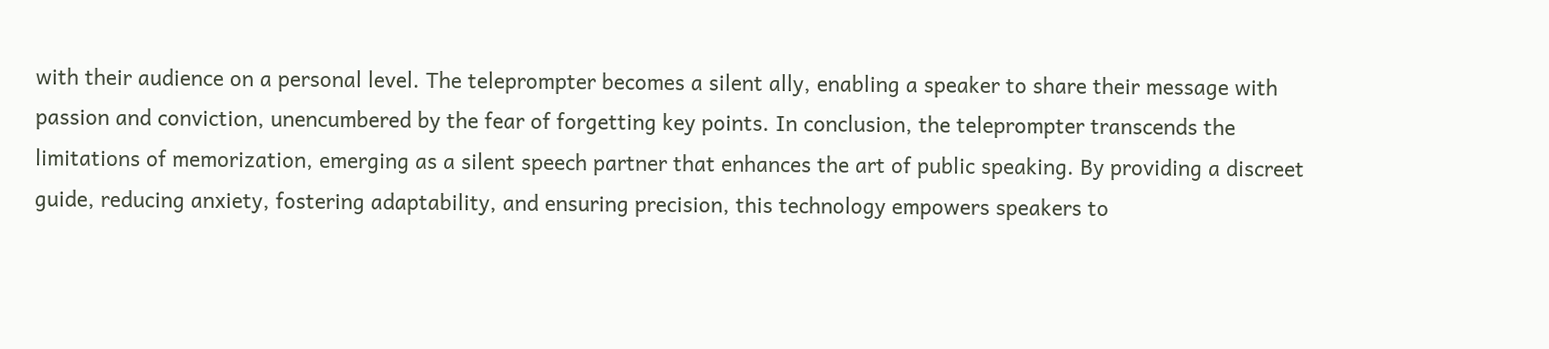with their audience on a personal level. The teleprompter becomes a silent ally, enabling a speaker to share their message with passion and conviction, unencumbered by the fear of forgetting key points. In conclusion, the teleprompter transcends the limitations of memorization, emerging as a silent speech partner that enhances the art of public speaking. By providing a discreet guide, reducing anxiety, fostering adaptability, and ensuring precision, this technology empowers speakers to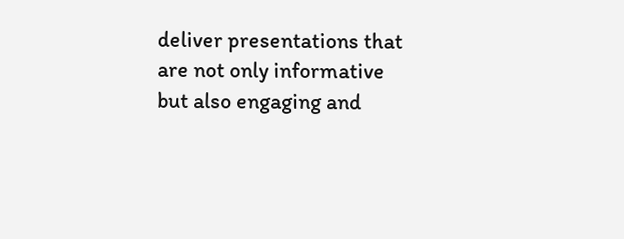deliver presentations that are not only informative but also engaging and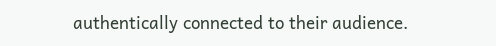authentically connected to their audience.